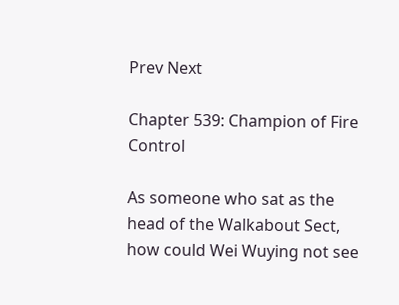Prev Next

Chapter 539: Champion of Fire Control

As someone who sat as the head of the Walkabout Sect, how could Wei Wuying not see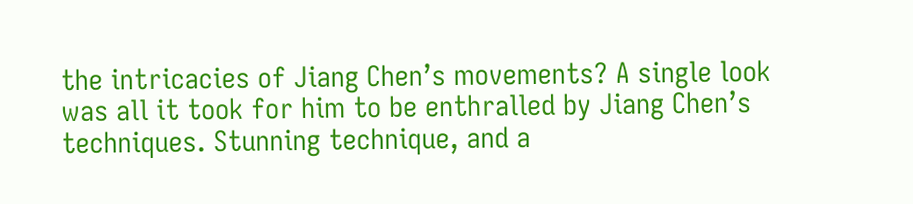the intricacies of Jiang Chen’s movements? A single look was all it took for him to be enthralled by Jiang Chen’s techniques. Stunning technique, and a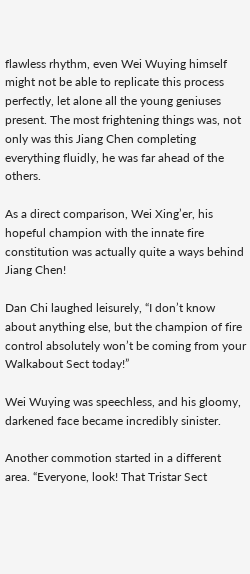flawless rhythm, even Wei Wuying himself might not be able to replicate this process perfectly, let alone all the young geniuses present. The most frightening things was, not only was this Jiang Chen completing everything fluidly, he was far ahead of the others.

As a direct comparison, Wei Xing’er, his hopeful champion with the innate fire constitution was actually quite a ways behind Jiang Chen!

Dan Chi laughed leisurely, “I don’t know about anything else, but the champion of fire control absolutely won’t be coming from your Walkabout Sect today!”

Wei Wuying was speechless, and his gloomy, darkened face became incredibly sinister.

Another commotion started in a different area. “Everyone, look! That Tristar Sect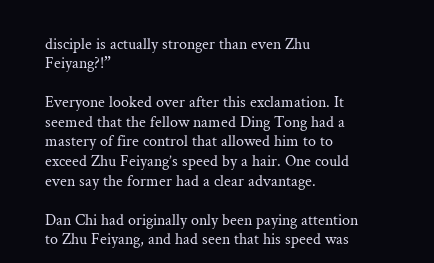disciple is actually stronger than even Zhu Feiyang?!”

Everyone looked over after this exclamation. It seemed that the fellow named Ding Tong had a mastery of fire control that allowed him to to exceed Zhu Feiyang’s speed by a hair. One could even say the former had a clear advantage.

Dan Chi had originally only been paying attention to Zhu Feiyang, and had seen that his speed was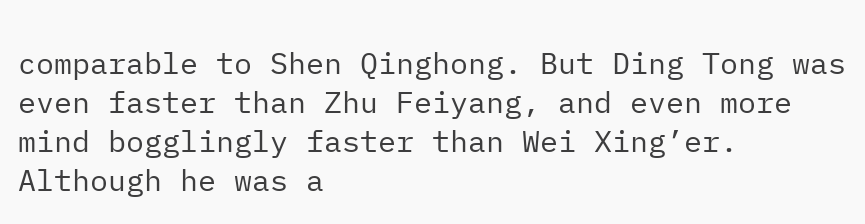comparable to Shen Qinghong. But Ding Tong was even faster than Zhu Feiyang, and even more mind bogglingly faster than Wei Xing’er. Although he was a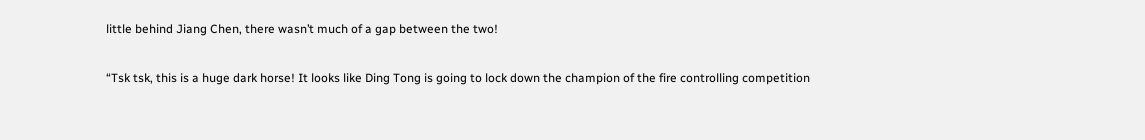little behind Jiang Chen, there wasn’t much of a gap between the two!

“Tsk tsk, this is a huge dark horse! It looks like Ding Tong is going to lock down the champion of the fire controlling competition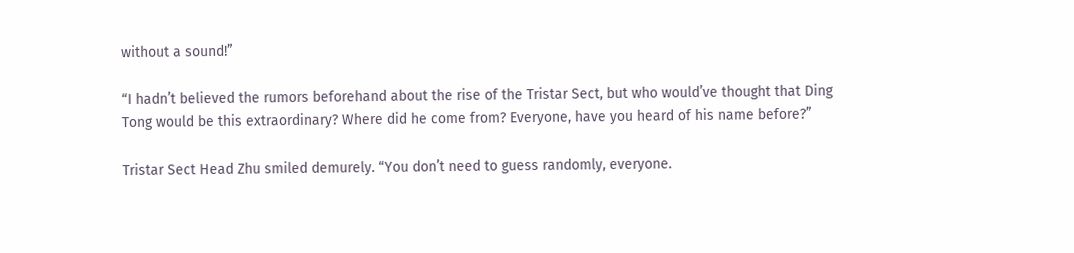without a sound!”

“I hadn’t believed the rumors beforehand about the rise of the Tristar Sect, but who would’ve thought that Ding Tong would be this extraordinary? Where did he come from? Everyone, have you heard of his name before?”

Tristar Sect Head Zhu smiled demurely. “You don’t need to guess randomly, everyone.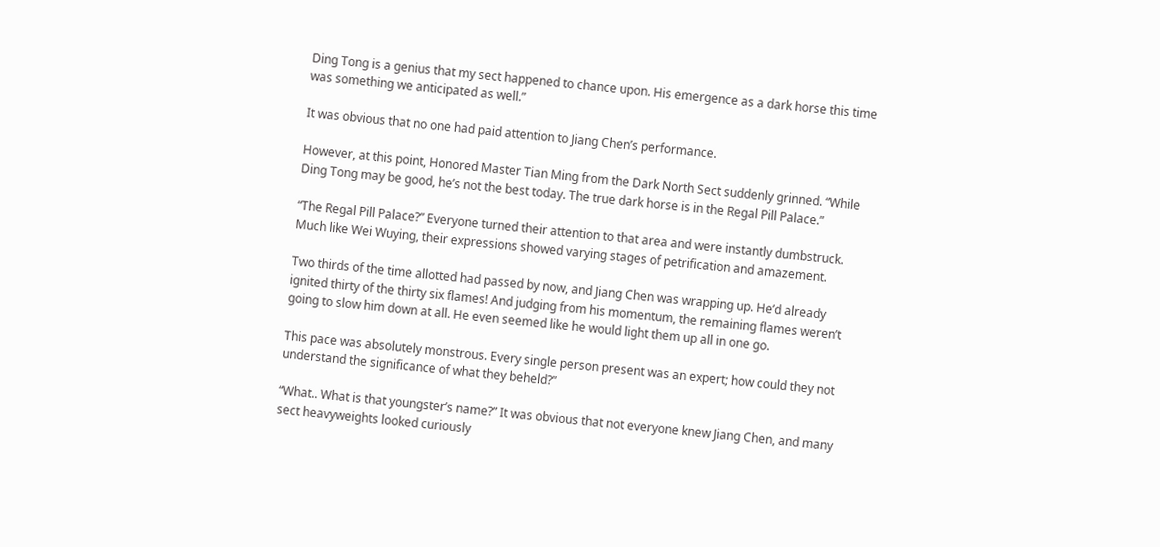Ding Tong is a genius that my sect happened to chance upon. His emergence as a dark horse this time was something we anticipated as well.”

It was obvious that no one had paid attention to Jiang Chen’s performance.

However, at this point, Honored Master Tian Ming from the Dark North Sect suddenly grinned. “While Ding Tong may be good, he’s not the best today. The true dark horse is in the Regal Pill Palace.”

“The Regal Pill Palace?” Everyone turned their attention to that area and were instantly dumbstruck. Much like Wei Wuying, their expressions showed varying stages of petrification and amazement.

Two thirds of the time allotted had passed by now, and Jiang Chen was wrapping up. He’d already ignited thirty of the thirty six flames! And judging from his momentum, the remaining flames weren’t going to slow him down at all. He even seemed like he would light them up all in one go.

This pace was absolutely monstrous. Every single person present was an expert; how could they not understand the significance of what they beheld?”

“What.. What is that youngster’s name?” It was obvious that not everyone knew Jiang Chen, and many sect heavyweights looked curiously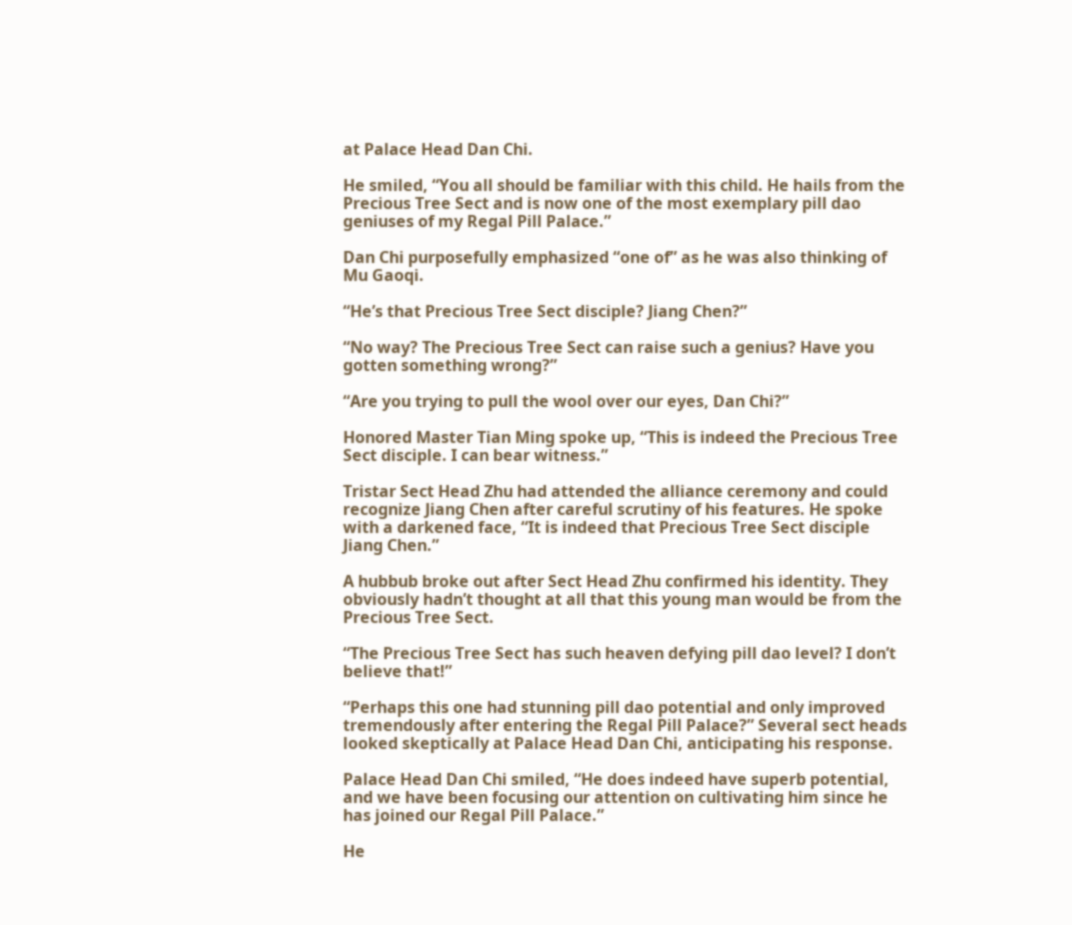at Palace Head Dan Chi.

He smiled, “You all should be familiar with this child. He hails from the Precious Tree Sect and is now one of the most exemplary pill dao geniuses of my Regal Pill Palace.”

Dan Chi purposefully emphasized “one of” as he was also thinking of Mu Gaoqi.

“He’s that Precious Tree Sect disciple? Jiang Chen?”

“No way? The Precious Tree Sect can raise such a genius? Have you gotten something wrong?”

“Are you trying to pull the wool over our eyes, Dan Chi?”

Honored Master Tian Ming spoke up, “This is indeed the Precious Tree Sect disciple. I can bear witness.”

Tristar Sect Head Zhu had attended the alliance ceremony and could recognize Jiang Chen after careful scrutiny of his features. He spoke with a darkened face, “It is indeed that Precious Tree Sect disciple Jiang Chen.”

A hubbub broke out after Sect Head Zhu confirmed his identity. They obviously hadn’t thought at all that this young man would be from the Precious Tree Sect.

“The Precious Tree Sect has such heaven defying pill dao level? I don’t believe that!”

“Perhaps this one had stunning pill dao potential and only improved tremendously after entering the Regal Pill Palace?” Several sect heads looked skeptically at Palace Head Dan Chi, anticipating his response.

Palace Head Dan Chi smiled, “He does indeed have superb potential, and we have been focusing our attention on cultivating him since he has joined our Regal Pill Palace.”

He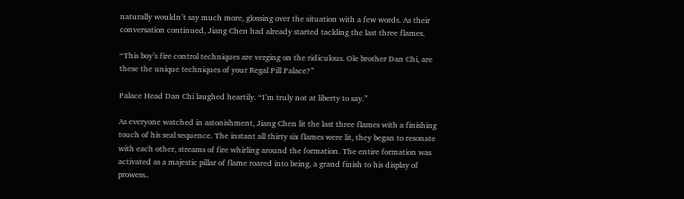naturally wouldn’t say much more, glossing over the situation with a few words. As their conversation continued, Jiang Chen had already started tackling the last three flames.

“This boy’s fire control techniques are verging on the ridiculous. Ole brother Dan Chi, are these the unique techniques of your Regal Pill Palace?”

Palace Head Dan Chi laughed heartily. “I’m truly not at liberty to say.”

As everyone watched in astonishment, Jiang Chen lit the last three flames with a finishing touch of his seal sequence. The instant all thirty six flames were lit, they began to resonate with each other, streams of fire whirling around the formation. The entire formation was activated as a majestic pillar of flame roared into being, a grand finish to his display of prowess..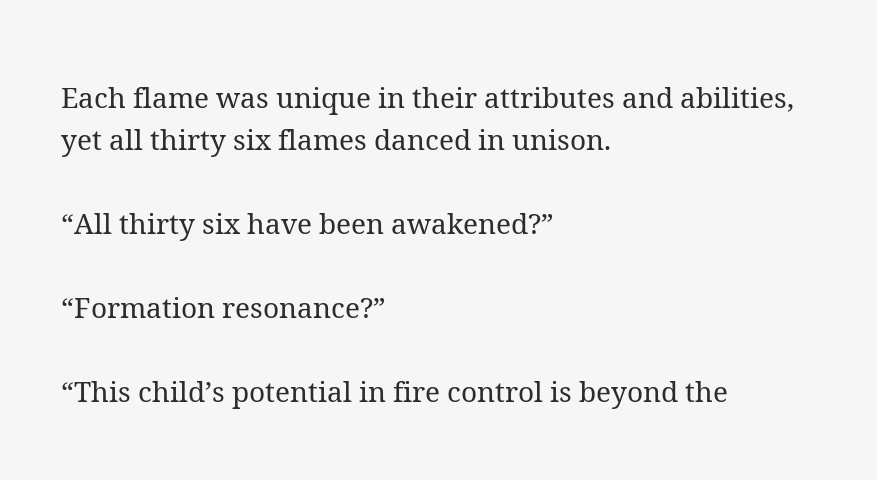Each flame was unique in their attributes and abilities, yet all thirty six flames danced in unison.

“All thirty six have been awakened?”

“Formation resonance?”

“This child’s potential in fire control is beyond the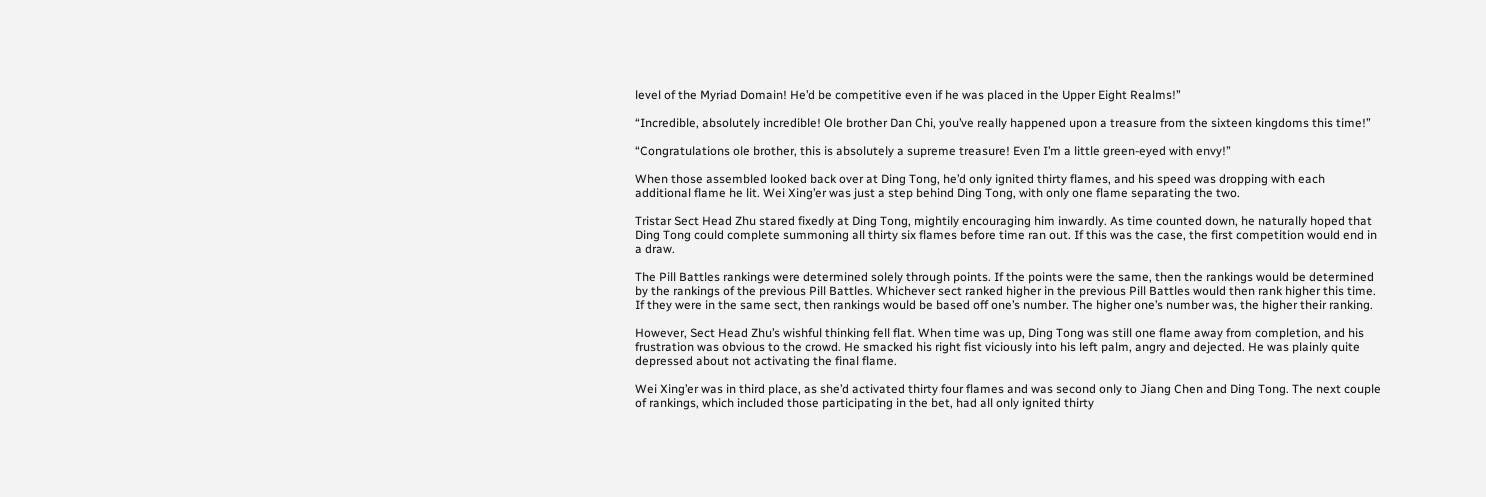level of the Myriad Domain! He’d be competitive even if he was placed in the Upper Eight Realms!”

“Incredible, absolutely incredible! Ole brother Dan Chi, you’ve really happened upon a treasure from the sixteen kingdoms this time!”

“Congratulations ole brother, this is absolutely a supreme treasure! Even I’m a little green-eyed with envy!”

When those assembled looked back over at Ding Tong, he’d only ignited thirty flames, and his speed was dropping with each additional flame he lit. Wei Xing’er was just a step behind Ding Tong, with only one flame separating the two.

Tristar Sect Head Zhu stared fixedly at Ding Tong, mightily encouraging him inwardly. As time counted down, he naturally hoped that Ding Tong could complete summoning all thirty six flames before time ran out. If this was the case, the first competition would end in a draw.

The Pill Battles rankings were determined solely through points. If the points were the same, then the rankings would be determined by the rankings of the previous Pill Battles. Whichever sect ranked higher in the previous Pill Battles would then rank higher this time. If they were in the same sect, then rankings would be based off one’s number. The higher one’s number was, the higher their ranking.

However, Sect Head Zhu’s wishful thinking fell flat. When time was up, Ding Tong was still one flame away from completion, and his frustration was obvious to the crowd. He smacked his right fist viciously into his left palm, angry and dejected. He was plainly quite depressed about not activating the final flame.

Wei Xing’er was in third place, as she’d activated thirty four flames and was second only to Jiang Chen and Ding Tong. The next couple of rankings, which included those participating in the bet, had all only ignited thirty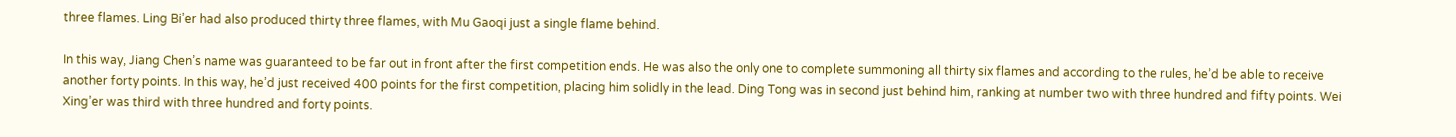three flames. Ling Bi’er had also produced thirty three flames, with Mu Gaoqi just a single flame behind.

In this way, Jiang Chen’s name was guaranteed to be far out in front after the first competition ends. He was also the only one to complete summoning all thirty six flames and according to the rules, he’d be able to receive another forty points. In this way, he’d just received 400 points for the first competition, placing him solidly in the lead. Ding Tong was in second just behind him, ranking at number two with three hundred and fifty points. Wei Xing’er was third with three hundred and forty points.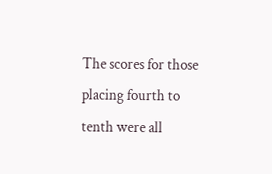The scores for those placing fourth to tenth were all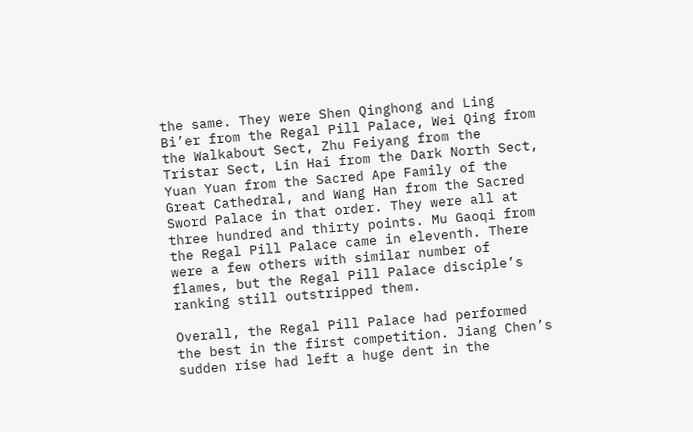the same. They were Shen Qinghong and Ling Bi’er from the Regal Pill Palace, Wei Qing from the Walkabout Sect, Zhu Feiyang from the Tristar Sect, Lin Hai from the Dark North Sect, Yuan Yuan from the Sacred Ape Family of the Great Cathedral, and Wang Han from the Sacred Sword Palace in that order. They were all at three hundred and thirty points. Mu Gaoqi from the Regal Pill Palace came in eleventh. There were a few others with similar number of flames, but the Regal Pill Palace disciple’s ranking still outstripped them.

Overall, the Regal Pill Palace had performed the best in the first competition. Jiang Chen’s sudden rise had left a huge dent in the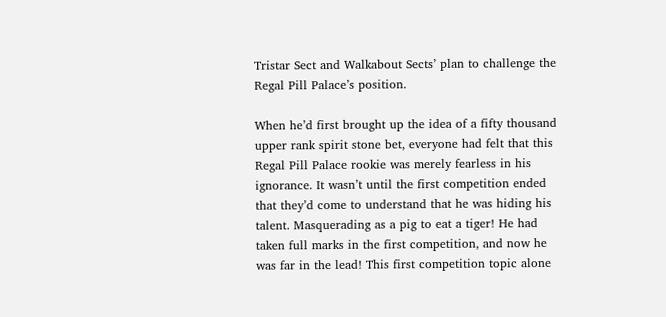Tristar Sect and Walkabout Sects’ plan to challenge the Regal Pill Palace’s position.

When he’d first brought up the idea of a fifty thousand upper rank spirit stone bet, everyone had felt that this Regal Pill Palace rookie was merely fearless in his ignorance. It wasn’t until the first competition ended that they’d come to understand that he was hiding his talent. Masquerading as a pig to eat a tiger! He had taken full marks in the first competition, and now he was far in the lead! This first competition topic alone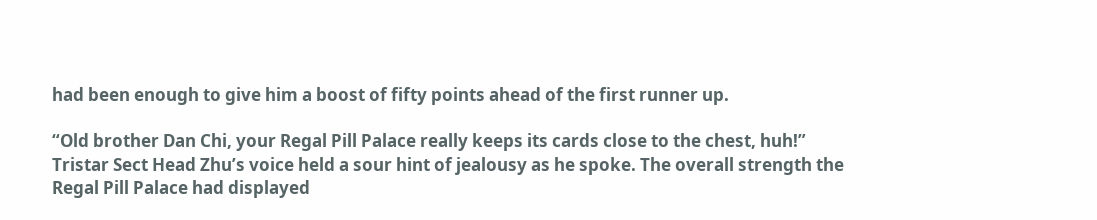had been enough to give him a boost of fifty points ahead of the first runner up.

“Old brother Dan Chi, your Regal Pill Palace really keeps its cards close to the chest, huh!” Tristar Sect Head Zhu’s voice held a sour hint of jealousy as he spoke. The overall strength the Regal Pill Palace had displayed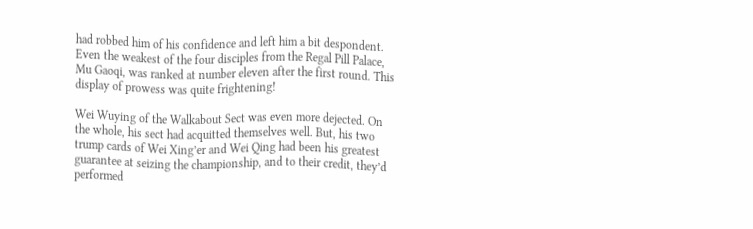had robbed him of his confidence and left him a bit despondent. Even the weakest of the four disciples from the Regal Pill Palace, Mu Gaoqi, was ranked at number eleven after the first round. This display of prowess was quite frightening!

Wei Wuying of the Walkabout Sect was even more dejected. On the whole, his sect had acquitted themselves well. But, his two trump cards of Wei Xing’er and Wei Qing had been his greatest guarantee at seizing the championship, and to their credit, they’d performed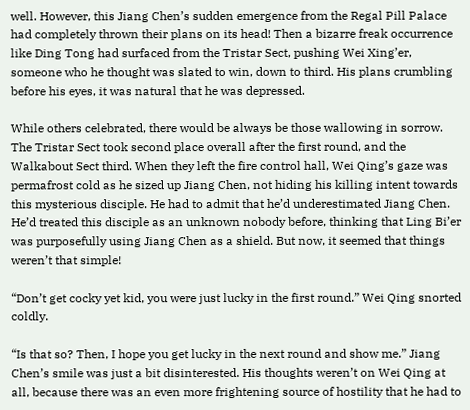well. However, this Jiang Chen’s sudden emergence from the Regal Pill Palace had completely thrown their plans on its head! Then a bizarre freak occurrence like Ding Tong had surfaced from the Tristar Sect, pushing Wei Xing’er, someone who he thought was slated to win, down to third. His plans crumbling before his eyes, it was natural that he was depressed.

While others celebrated, there would be always be those wallowing in sorrow. The Tristar Sect took second place overall after the first round, and the Walkabout Sect third. When they left the fire control hall, Wei Qing’s gaze was permafrost cold as he sized up Jiang Chen, not hiding his killing intent towards this mysterious disciple. He had to admit that he’d underestimated Jiang Chen. He’d treated this disciple as an unknown nobody before, thinking that Ling Bi’er was purposefully using Jiang Chen as a shield. But now, it seemed that things weren’t that simple!

“Don’t get cocky yet kid, you were just lucky in the first round.” Wei Qing snorted coldly.

“Is that so? Then, I hope you get lucky in the next round and show me.” Jiang Chen’s smile was just a bit disinterested. His thoughts weren’t on Wei Qing at all, because there was an even more frightening source of hostility that he had to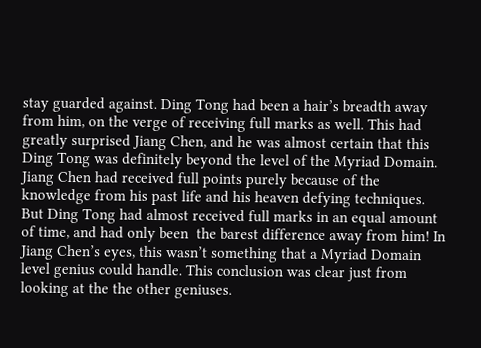stay guarded against. Ding Tong had been a hair’s breadth away from him, on the verge of receiving full marks as well. This had greatly surprised Jiang Chen, and he was almost certain that this Ding Tong was definitely beyond the level of the Myriad Domain. Jiang Chen had received full points purely because of the knowledge from his past life and his heaven defying techniques. But Ding Tong had almost received full marks in an equal amount of time, and had only been  the barest difference away from him! In Jiang Chen’s eyes, this wasn’t something that a Myriad Domain level genius could handle. This conclusion was clear just from looking at the the other geniuses.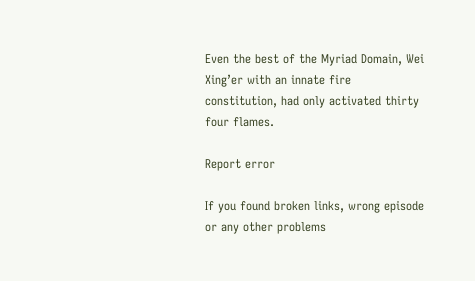Even the best of the Myriad Domain, Wei Xing’er with an innate fire constitution, had only activated thirty four flames.

Report error

If you found broken links, wrong episode or any other problems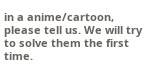in a anime/cartoon, please tell us. We will try to solve them the first time.